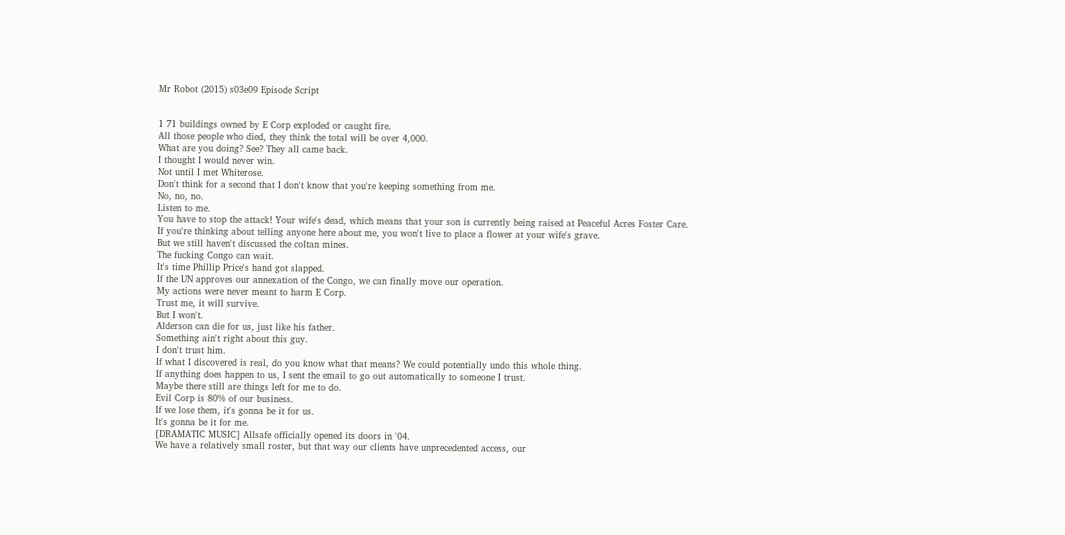Mr Robot (2015) s03e09 Episode Script


1 71 buildings owned by E Corp exploded or caught fire.
All those people who died, they think the total will be over 4,000.
What are you doing? See? They all came back.
I thought I would never win.
Not until I met Whiterose.
Don't think for a second that I don't know that you're keeping something from me.
No, no, no.
Listen to me.
You have to stop the attack! Your wife's dead, which means that your son is currently being raised at Peaceful Acres Foster Care.
If you're thinking about telling anyone here about me, you won't live to place a flower at your wife's grave.
But we still haven't discussed the coltan mines.
The fucking Congo can wait.
It's time Phillip Price's hand got slapped.
If the UN approves our annexation of the Congo, we can finally move our operation.
My actions were never meant to harm E Corp.
Trust me, it will survive.
But I won't.
Alderson can die for us, just like his father.
Something ain't right about this guy.
I don't trust him.
If what I discovered is real, do you know what that means? We could potentially undo this whole thing.
If anything does happen to us, I sent the email to go out automatically to someone I trust.
Maybe there still are things left for me to do.
Evil Corp is 80% of our business.
If we lose them, it's gonna be it for us.
It's gonna be it for me.
[DRAMATIC MUSIC] Allsafe officially opened its doors in '04.
We have a relatively small roster, but that way our clients have unprecedented access, our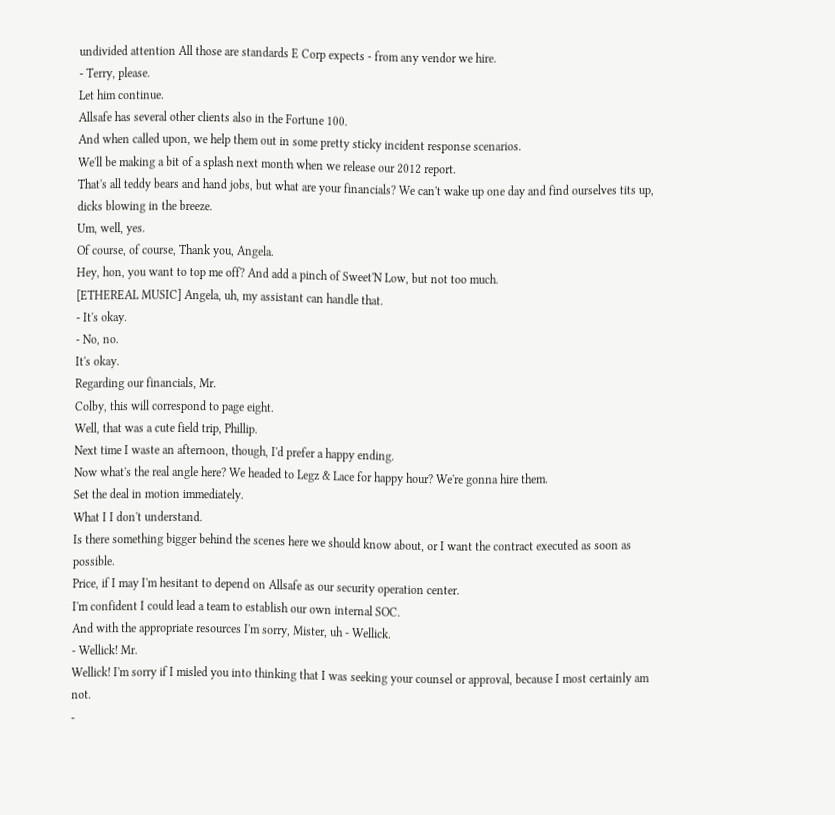undivided attention All those are standards E Corp expects - from any vendor we hire.
- Terry, please.
Let him continue.
Allsafe has several other clients also in the Fortune 100.
And when called upon, we help them out in some pretty sticky incident response scenarios.
We'll be making a bit of a splash next month when we release our 2012 report.
That's all teddy bears and hand jobs, but what are your financials? We can't wake up one day and find ourselves tits up, dicks blowing in the breeze.
Um, well, yes.
Of course, of course, Thank you, Angela.
Hey, hon, you want to top me off? And add a pinch of Sweet'N Low, but not too much.
[ETHEREAL MUSIC] Angela, uh, my assistant can handle that.
- It's okay.
- No, no.
It's okay.
Regarding our financials, Mr.
Colby, this will correspond to page eight.
Well, that was a cute field trip, Phillip.
Next time I waste an afternoon, though, I'd prefer a happy ending.
Now what's the real angle here? We headed to Legz & Lace for happy hour? We're gonna hire them.
Set the deal in motion immediately.
What I I don't understand.
Is there something bigger behind the scenes here we should know about, or I want the contract executed as soon as possible.
Price, if I may I'm hesitant to depend on Allsafe as our security operation center.
I'm confident I could lead a team to establish our own internal SOC.
And with the appropriate resources I'm sorry, Mister, uh - Wellick.
- Wellick! Mr.
Wellick! I'm sorry if I misled you into thinking that I was seeking your counsel or approval, because I most certainly am not.
-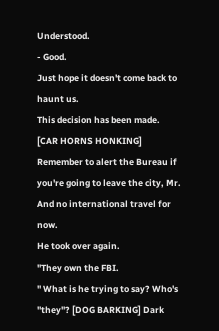Understood.
- Good.
Just hope it doesn't come back to haunt us.
This decision has been made.
[CAR HORNS HONKING] Remember to alert the Bureau if you're going to leave the city, Mr.
And no international travel for now.
He took over again.
"They own the FBI.
" What is he trying to say? Who's "they"? [DOG BARKING] Dark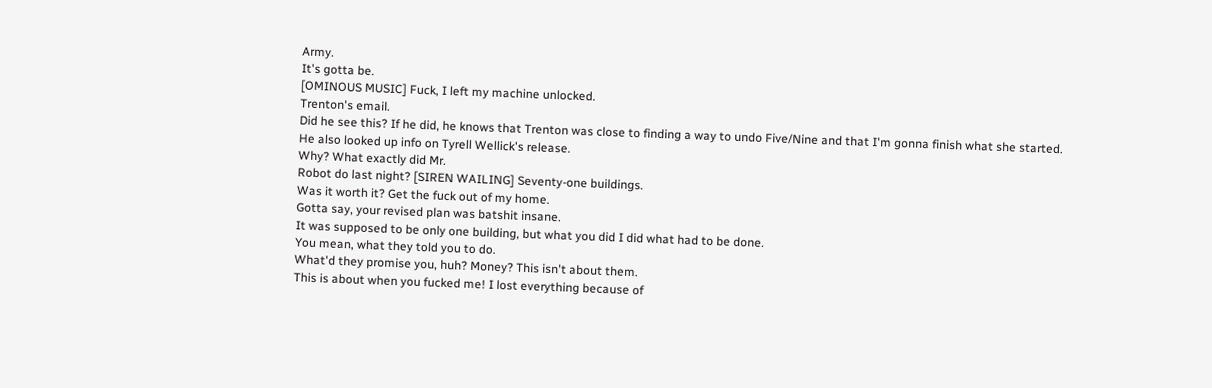Army.
It's gotta be.
[OMINOUS MUSIC] Fuck, I left my machine unlocked.
Trenton's email.
Did he see this? If he did, he knows that Trenton was close to finding a way to undo Five/Nine and that I'm gonna finish what she started.
He also looked up info on Tyrell Wellick's release.
Why? What exactly did Mr.
Robot do last night? [SIREN WAILING] Seventy-one buildings.
Was it worth it? Get the fuck out of my home.
Gotta say, your revised plan was batshit insane.
It was supposed to be only one building, but what you did I did what had to be done.
You mean, what they told you to do.
What'd they promise you, huh? Money? This isn't about them.
This is about when you fucked me! I lost everything because of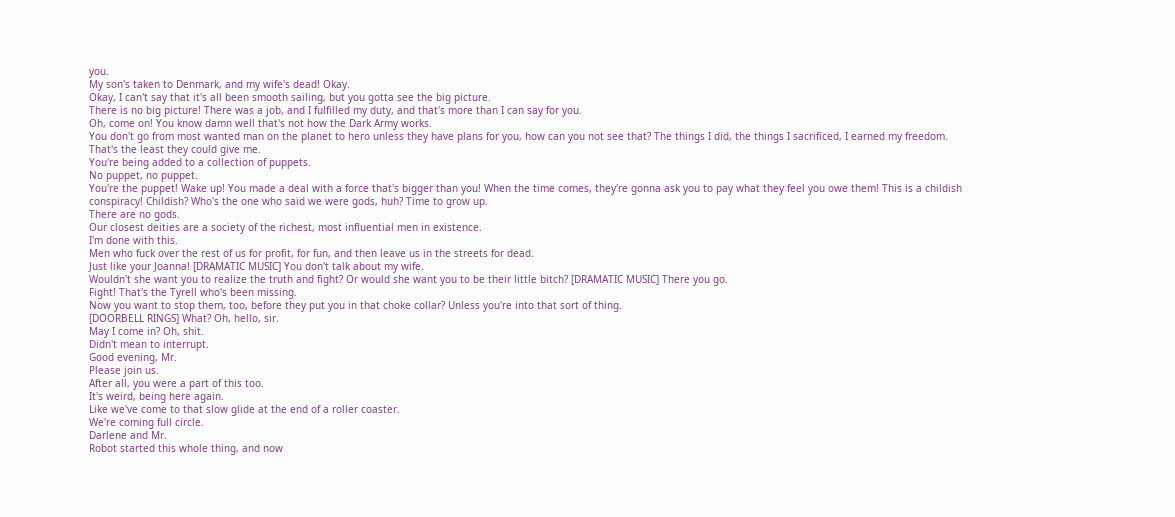you.
My son's taken to Denmark, and my wife's dead! Okay.
Okay, I can't say that it's all been smooth sailing, but you gotta see the big picture.
There is no big picture! There was a job, and I fulfilled my duty, and that's more than I can say for you.
Oh, come on! You know damn well that's not how the Dark Army works.
You don't go from most wanted man on the planet to hero unless they have plans for you, how can you not see that? The things I did, the things I sacrificed, I earned my freedom.
That's the least they could give me.
You're being added to a collection of puppets.
No puppet, no puppet.
You're the puppet! Wake up! You made a deal with a force that's bigger than you! When the time comes, they're gonna ask you to pay what they feel you owe them! This is a childish conspiracy! Childish? Who's the one who said we were gods, huh? Time to grow up.
There are no gods.
Our closest deities are a society of the richest, most influential men in existence.
I'm done with this.
Men who fuck over the rest of us for profit, for fun, and then leave us in the streets for dead.
Just like your Joanna! [DRAMATIC MUSIC] You don't talk about my wife.
Wouldn't she want you to realize the truth and fight? Or would she want you to be their little bitch? [DRAMATIC MUSIC] There you go.
Fight! That's the Tyrell who's been missing.
Now you want to stop them, too, before they put you in that choke collar? Unless you're into that sort of thing.
[DOORBELL RINGS] What? Oh, hello, sir.
May I come in? Oh, shit.
Didn't mean to interrupt.
Good evening, Mr.
Please join us.
After all, you were a part of this too.
It's weird, being here again.
Like we've come to that slow glide at the end of a roller coaster.
We're coming full circle.
Darlene and Mr.
Robot started this whole thing, and now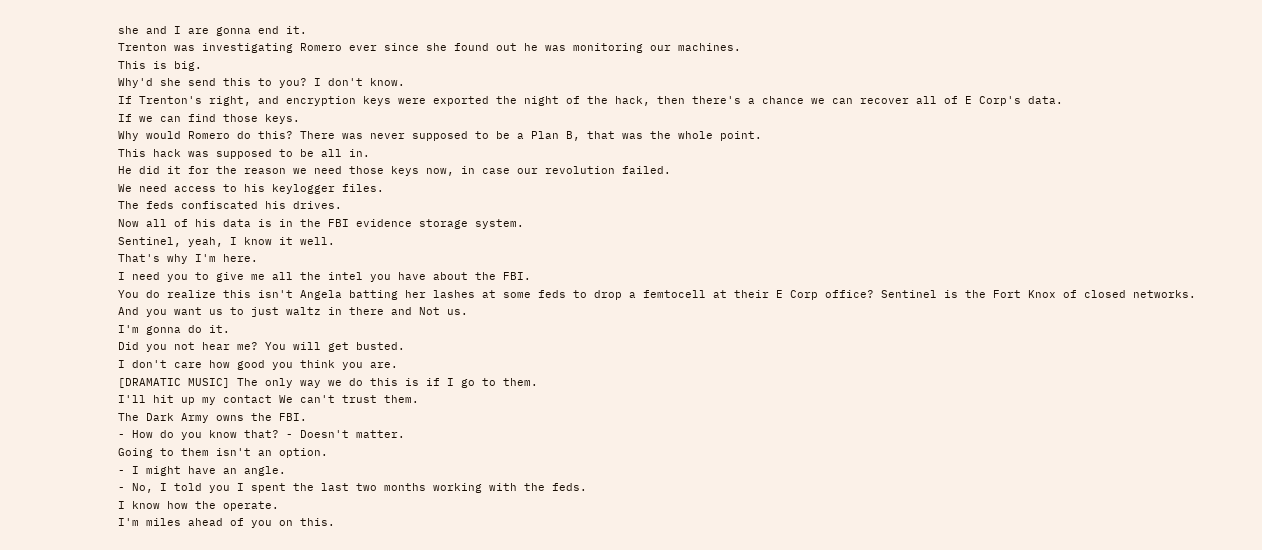she and I are gonna end it.
Trenton was investigating Romero ever since she found out he was monitoring our machines.
This is big.
Why'd she send this to you? I don't know.
If Trenton's right, and encryption keys were exported the night of the hack, then there's a chance we can recover all of E Corp's data.
If we can find those keys.
Why would Romero do this? There was never supposed to be a Plan B, that was the whole point.
This hack was supposed to be all in.
He did it for the reason we need those keys now, in case our revolution failed.
We need access to his keylogger files.
The feds confiscated his drives.
Now all of his data is in the FBI evidence storage system.
Sentinel, yeah, I know it well.
That's why I'm here.
I need you to give me all the intel you have about the FBI.
You do realize this isn't Angela batting her lashes at some feds to drop a femtocell at their E Corp office? Sentinel is the Fort Knox of closed networks.
And you want us to just waltz in there and Not us.
I'm gonna do it.
Did you not hear me? You will get busted.
I don't care how good you think you are.
[DRAMATIC MUSIC] The only way we do this is if I go to them.
I'll hit up my contact We can't trust them.
The Dark Army owns the FBI.
- How do you know that? - Doesn't matter.
Going to them isn't an option.
- I might have an angle.
- No, I told you I spent the last two months working with the feds.
I know how the operate.
I'm miles ahead of you on this.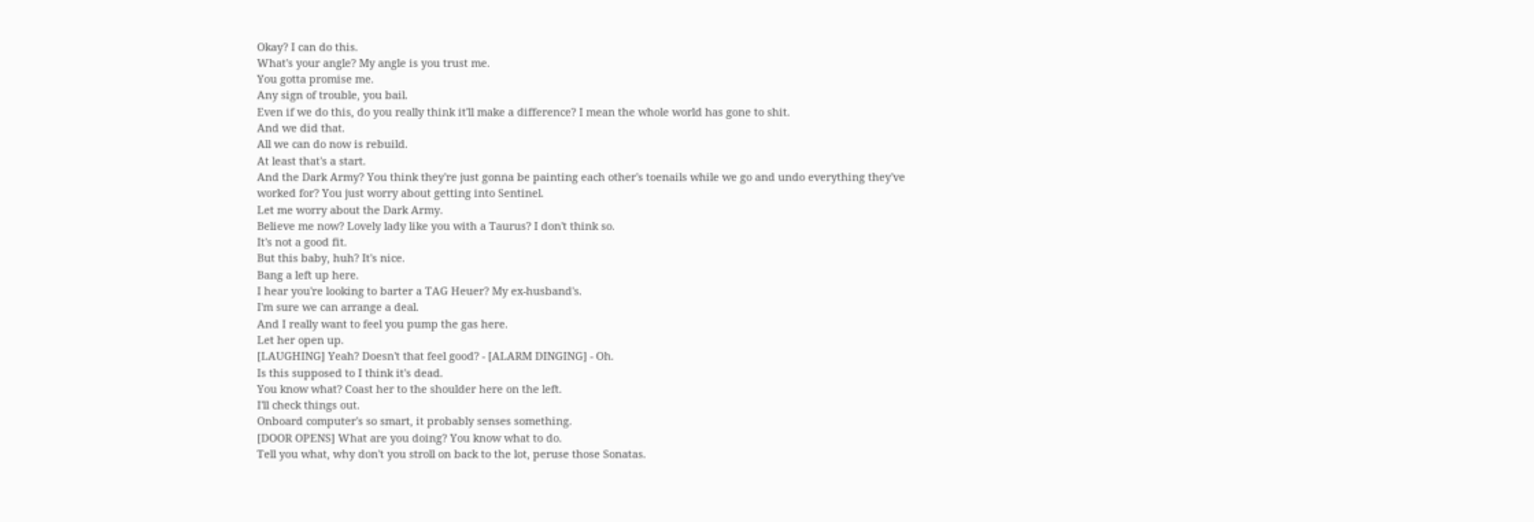Okay? I can do this.
What's your angle? My angle is you trust me.
You gotta promise me.
Any sign of trouble, you bail.
Even if we do this, do you really think it'll make a difference? I mean the whole world has gone to shit.
And we did that.
All we can do now is rebuild.
At least that's a start.
And the Dark Army? You think they're just gonna be painting each other's toenails while we go and undo everything they've worked for? You just worry about getting into Sentinel.
Let me worry about the Dark Army.
Believe me now? Lovely lady like you with a Taurus? I don't think so.
It's not a good fit.
But this baby, huh? It's nice.
Bang a left up here.
I hear you're looking to barter a TAG Heuer? My ex-husband's.
I'm sure we can arrange a deal.
And I really want to feel you pump the gas here.
Let her open up.
[LAUGHING] Yeah? Doesn't that feel good? - [ALARM DINGING] - Oh.
Is this supposed to I think it's dead.
You know what? Coast her to the shoulder here on the left.
I'll check things out.
Onboard computer's so smart, it probably senses something.
[DOOR OPENS] What are you doing? You know what to do.
Tell you what, why don't you stroll on back to the lot, peruse those Sonatas.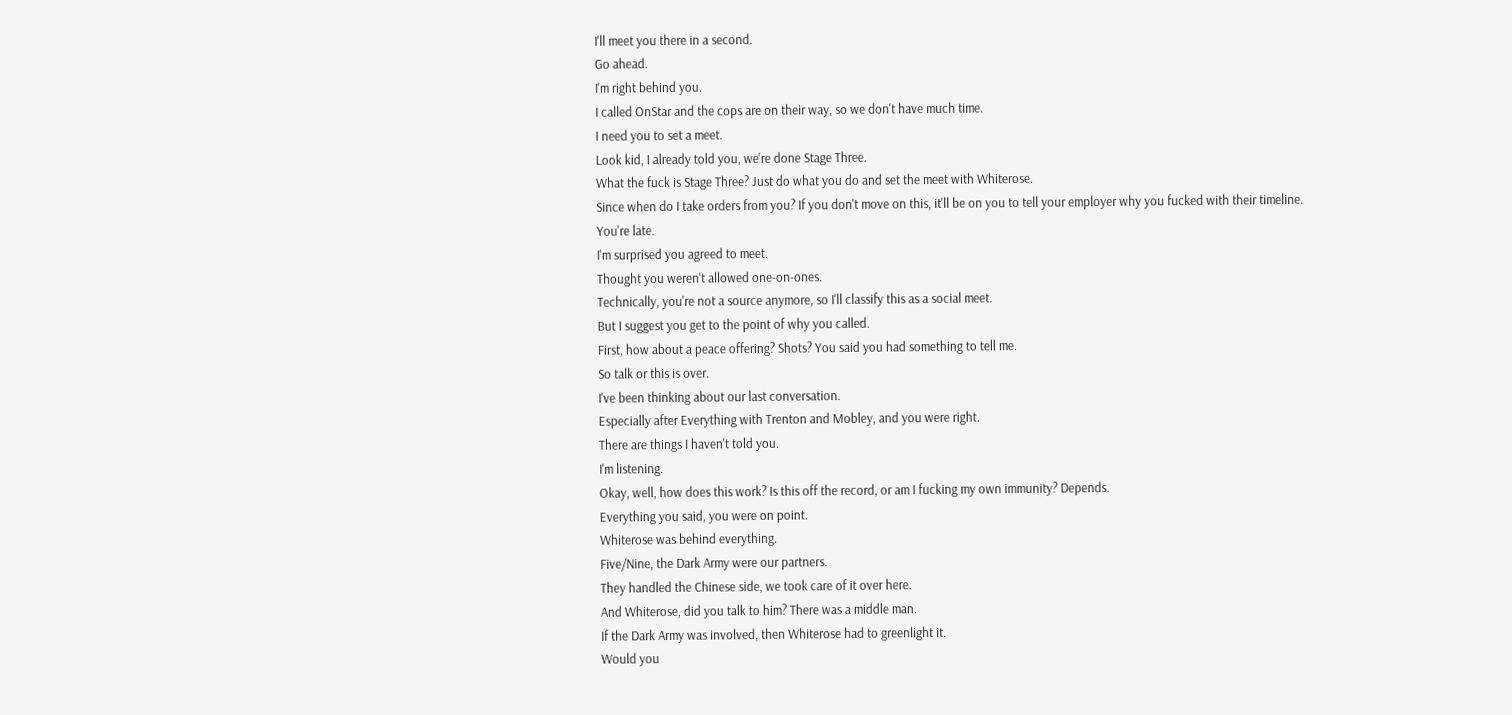I'll meet you there in a second.
Go ahead.
I'm right behind you.
I called OnStar and the cops are on their way, so we don't have much time.
I need you to set a meet.
Look kid, I already told you, we're done Stage Three.
What the fuck is Stage Three? Just do what you do and set the meet with Whiterose.
Since when do I take orders from you? If you don't move on this, it'll be on you to tell your employer why you fucked with their timeline.
You're late.
I'm surprised you agreed to meet.
Thought you weren't allowed one-on-ones.
Technically, you're not a source anymore, so I'll classify this as a social meet.
But I suggest you get to the point of why you called.
First, how about a peace offering? Shots? You said you had something to tell me.
So talk or this is over.
I've been thinking about our last conversation.
Especially after Everything with Trenton and Mobley, and you were right.
There are things I haven't told you.
I'm listening.
Okay, well, how does this work? Is this off the record, or am I fucking my own immunity? Depends.
Everything you said, you were on point.
Whiterose was behind everything.
Five/Nine, the Dark Army were our partners.
They handled the Chinese side, we took care of it over here.
And Whiterose, did you talk to him? There was a middle man.
If the Dark Army was involved, then Whiterose had to greenlight it.
Would you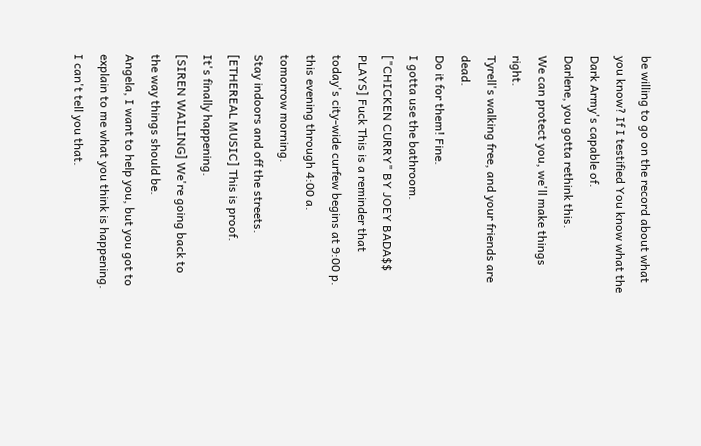be willing to go on the record about what you know? If I testified You know what the Dark Army's capable of.
Darlene, you gotta rethink this.
We can protect you, we'll make things right.
Tyrell's walking free, and your friends are dead.
Do it for them! Fine.
I gotta use the bathroom.
["CHICKEN CURRY" BY JOEY BADA$$ PLAYS] Fuck This is a reminder that today's city-wide curfew begins at 9:00 p.
this evening through 4:00 a.
tomorrow morning.
Stay indoors and off the streets.
[ETHEREAL MUSIC] This is proof.
It's finally happening.
[SIREN WAILING] We're going back to the way things should be.
Angela, I want to help you, but you got to explain to me what you think is happening.
I can't tell you that.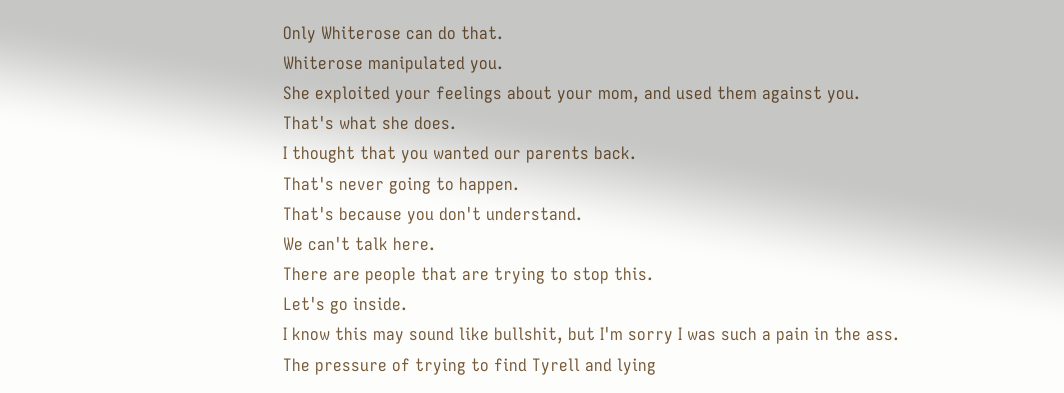Only Whiterose can do that.
Whiterose manipulated you.
She exploited your feelings about your mom, and used them against you.
That's what she does.
I thought that you wanted our parents back.
That's never going to happen.
That's because you don't understand.
We can't talk here.
There are people that are trying to stop this.
Let's go inside.
I know this may sound like bullshit, but I'm sorry I was such a pain in the ass.
The pressure of trying to find Tyrell and lying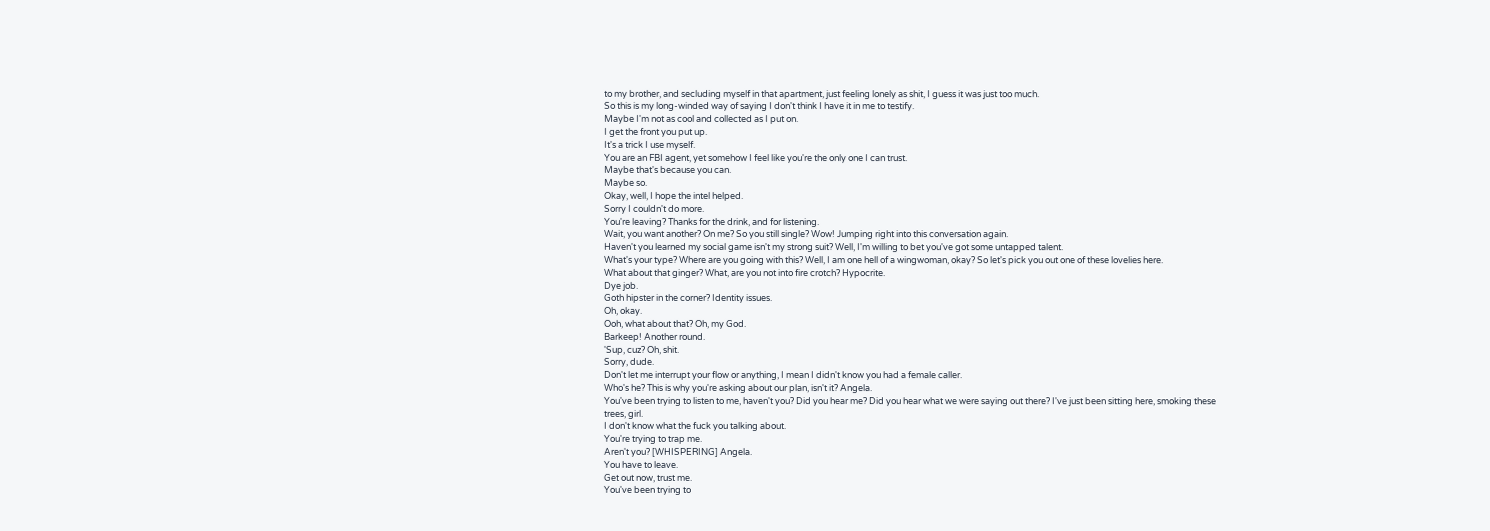to my brother, and secluding myself in that apartment, just feeling lonely as shit, I guess it was just too much.
So this is my long-winded way of saying I don't think I have it in me to testify.
Maybe I'm not as cool and collected as I put on.
I get the front you put up.
It's a trick I use myself.
You are an FBI agent, yet somehow I feel like you're the only one I can trust.
Maybe that's because you can.
Maybe so.
Okay, well, I hope the intel helped.
Sorry I couldn't do more.
You're leaving? Thanks for the drink, and for listening.
Wait, you want another? On me? So you still single? Wow! Jumping right into this conversation again.
Haven't you learned my social game isn't my strong suit? Well, I'm willing to bet you've got some untapped talent.
What's your type? Where are you going with this? Well, I am one hell of a wingwoman, okay? So let's pick you out one of these lovelies here.
What about that ginger? What, are you not into fire crotch? Hypocrite.
Dye job.
Goth hipster in the corner? Identity issues.
Oh, okay.
Ooh, what about that? Oh, my God.
Barkeep! Another round.
'Sup, cuz? Oh, shit.
Sorry, dude.
Don't let me interrupt your flow or anything, I mean I didn't know you had a female caller.
Who's he? This is why you're asking about our plan, isn't it? Angela.
You've been trying to listen to me, haven't you? Did you hear me? Did you hear what we were saying out there? I've just been sitting here, smoking these trees, girl.
I don't know what the fuck you talking about.
You're trying to trap me.
Aren't you? [WHISPERING] Angela.
You have to leave.
Get out now, trust me.
You've been trying to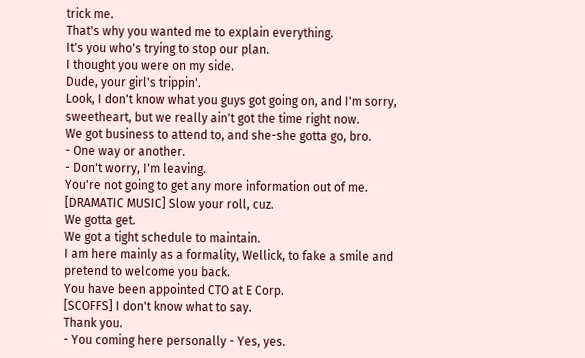trick me.
That's why you wanted me to explain everything.
It's you who's trying to stop our plan.
I thought you were on my side.
Dude, your girl's trippin'.
Look, I don't know what you guys got going on, and I'm sorry, sweetheart, but we really ain't got the time right now.
We got business to attend to, and she-she gotta go, bro.
- One way or another.
- Don't worry, I'm leaving.
You're not going to get any more information out of me.
[DRAMATIC MUSIC] Slow your roll, cuz.
We gotta get.
We got a tight schedule to maintain.
I am here mainly as a formality, Wellick, to fake a smile and pretend to welcome you back.
You have been appointed CTO at E Corp.
[SCOFFS] I don't know what to say.
Thank you.
- You coming here personally - Yes, yes.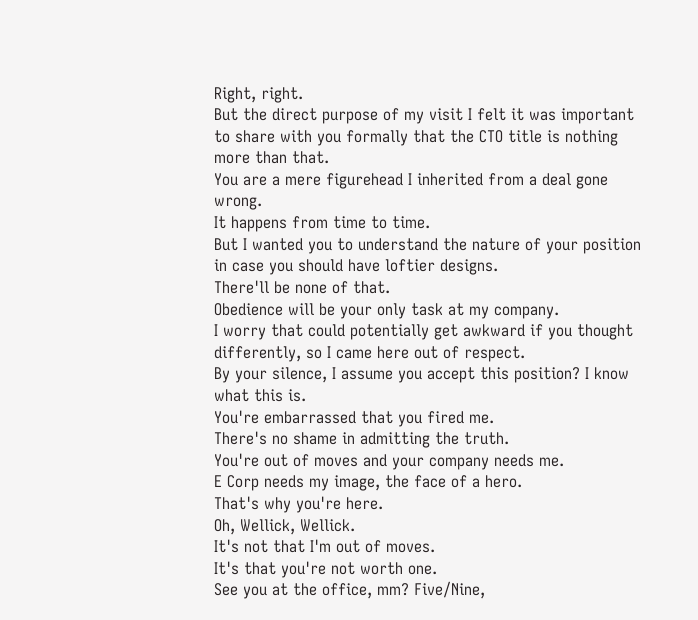Right, right.
But the direct purpose of my visit I felt it was important to share with you formally that the CTO title is nothing more than that.
You are a mere figurehead I inherited from a deal gone wrong.
It happens from time to time.
But I wanted you to understand the nature of your position in case you should have loftier designs.
There'll be none of that.
Obedience will be your only task at my company.
I worry that could potentially get awkward if you thought differently, so I came here out of respect.
By your silence, I assume you accept this position? I know what this is.
You're embarrassed that you fired me.
There's no shame in admitting the truth.
You're out of moves and your company needs me.
E Corp needs my image, the face of a hero.
That's why you're here.
Oh, Wellick, Wellick.
It's not that I'm out of moves.
It's that you're not worth one.
See you at the office, mm? Five/Nine,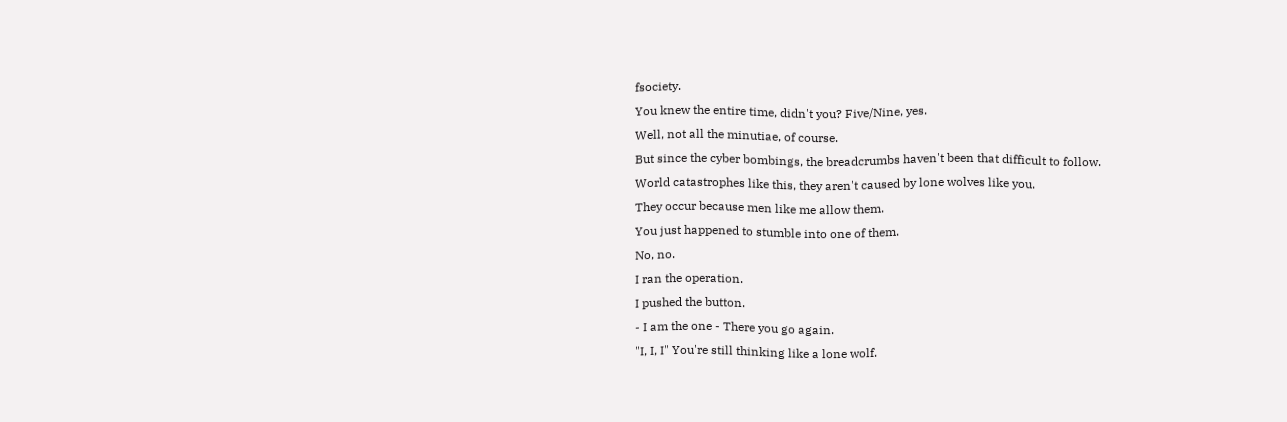fsociety.
You knew the entire time, didn't you? Five/Nine, yes.
Well, not all the minutiae, of course.
But since the cyber bombings, the breadcrumbs haven't been that difficult to follow.
World catastrophes like this, they aren't caused by lone wolves like you.
They occur because men like me allow them.
You just happened to stumble into one of them.
No, no.
I ran the operation.
I pushed the button.
- I am the one - There you go again.
"I, I, I" You're still thinking like a lone wolf.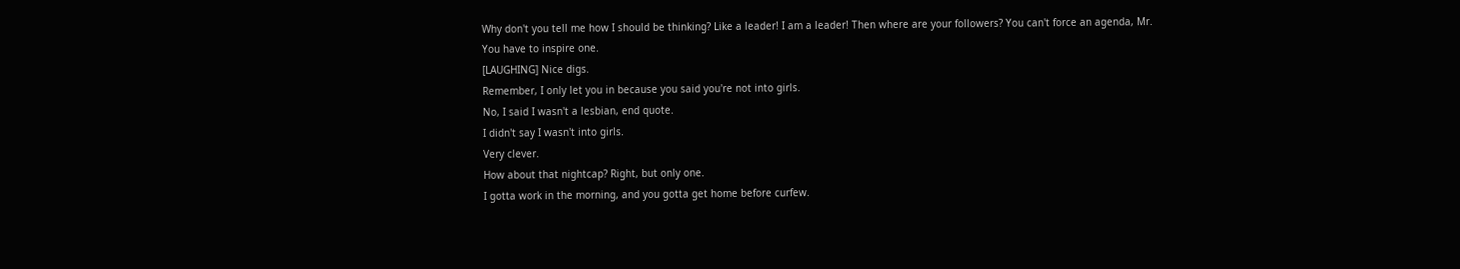Why don't you tell me how I should be thinking? Like a leader! I am a leader! Then where are your followers? You can't force an agenda, Mr.
You have to inspire one.
[LAUGHING] Nice digs.
Remember, I only let you in because you said you're not into girls.
No, I said I wasn't a lesbian, end quote.
I didn't say I wasn't into girls.
Very clever.
How about that nightcap? Right, but only one.
I gotta work in the morning, and you gotta get home before curfew.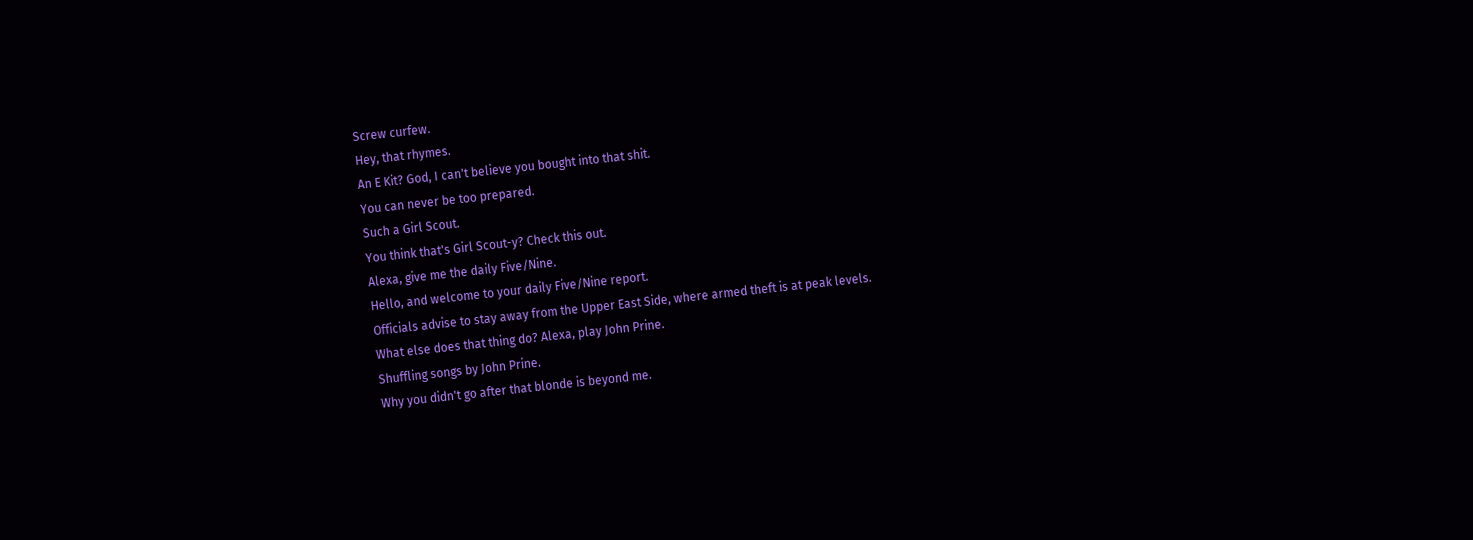Screw curfew.
Hey, that rhymes.
An E Kit? God, I can't believe you bought into that shit.
You can never be too prepared.
Such a Girl Scout.
You think that's Girl Scout-y? Check this out.
Alexa, give me the daily Five/Nine.
Hello, and welcome to your daily Five/Nine report.
Officials advise to stay away from the Upper East Side, where armed theft is at peak levels.
What else does that thing do? Alexa, play John Prine.
Shuffling songs by John Prine.
Why you didn't go after that blonde is beyond me.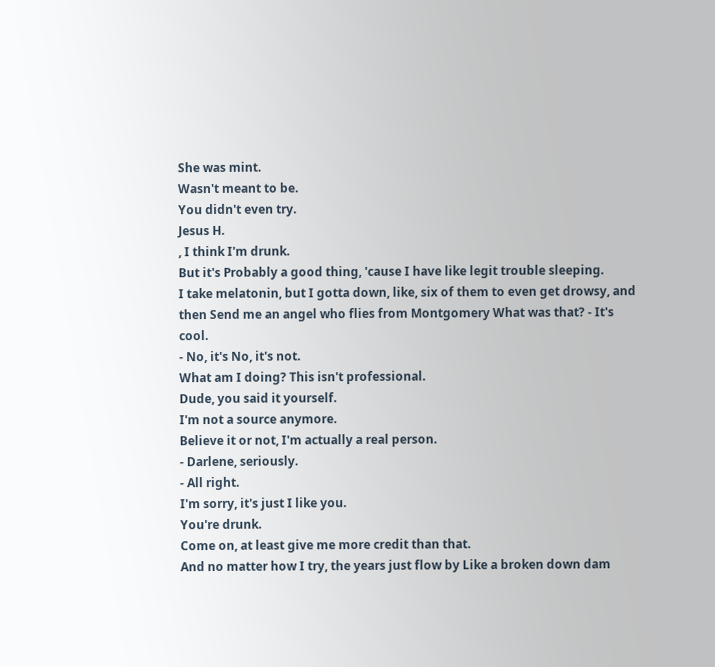She was mint.
Wasn't meant to be.
You didn't even try.
Jesus H.
, I think I'm drunk.
But it's Probably a good thing, 'cause I have like legit trouble sleeping.
I take melatonin, but I gotta down, like, six of them to even get drowsy, and then Send me an angel who flies from Montgomery What was that? - It's cool.
- No, it's No, it's not.
What am I doing? This isn't professional.
Dude, you said it yourself.
I'm not a source anymore.
Believe it or not, I'm actually a real person.
- Darlene, seriously.
- All right.
I'm sorry, it's just I like you.
You're drunk.
Come on, at least give me more credit than that.
And no matter how I try, the years just flow by Like a broken down dam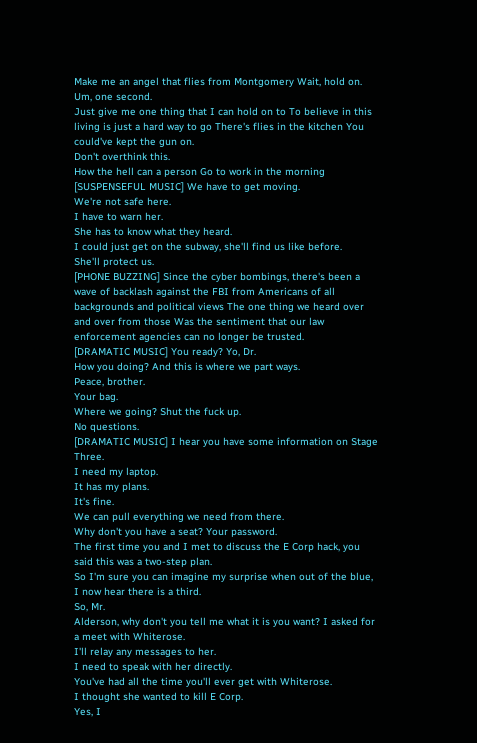Make me an angel that flies from Montgomery Wait, hold on.
Um, one second.
Just give me one thing that I can hold on to To believe in this living is just a hard way to go There's flies in the kitchen You could've kept the gun on.
Don't overthink this.
How the hell can a person Go to work in the morning [SUSPENSEFUL MUSIC] We have to get moving.
We're not safe here.
I have to warn her.
She has to know what they heard.
I could just get on the subway, she'll find us like before.
She'll protect us.
[PHONE BUZZING] Since the cyber bombings, there's been a wave of backlash against the FBI from Americans of all backgrounds and political views The one thing we heard over and over from those Was the sentiment that our law enforcement agencies can no longer be trusted.
[DRAMATIC MUSIC] You ready? Yo, Dr.
How you doing? And this is where we part ways.
Peace, brother.
Your bag.
Where we going? Shut the fuck up.
No questions.
[DRAMATIC MUSIC] I hear you have some information on Stage Three.
I need my laptop.
It has my plans.
It's fine.
We can pull everything we need from there.
Why don't you have a seat? Your password.
The first time you and I met to discuss the E Corp hack, you said this was a two-step plan.
So I'm sure you can imagine my surprise when out of the blue, I now hear there is a third.
So, Mr.
Alderson, why don't you tell me what it is you want? I asked for a meet with Whiterose.
I'll relay any messages to her.
I need to speak with her directly.
You've had all the time you'll ever get with Whiterose.
I thought she wanted to kill E Corp.
Yes, I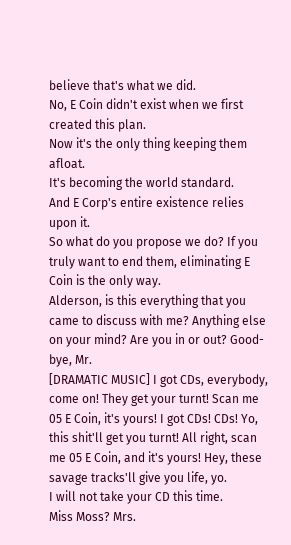believe that's what we did.
No, E Coin didn't exist when we first created this plan.
Now it's the only thing keeping them afloat.
It's becoming the world standard.
And E Corp's entire existence relies upon it.
So what do you propose we do? If you truly want to end them, eliminating E Coin is the only way.
Alderson, is this everything that you came to discuss with me? Anything else on your mind? Are you in or out? Good-bye, Mr.
[DRAMATIC MUSIC] I got CDs, everybody, come on! They get your turnt! Scan me 05 E Coin, it's yours! I got CDs! CDs! Yo, this shit'll get you turnt! All right, scan me 05 E Coin, and it's yours! Hey, these savage tracks'll give you life, yo.
I will not take your CD this time.
Miss Moss? Mrs.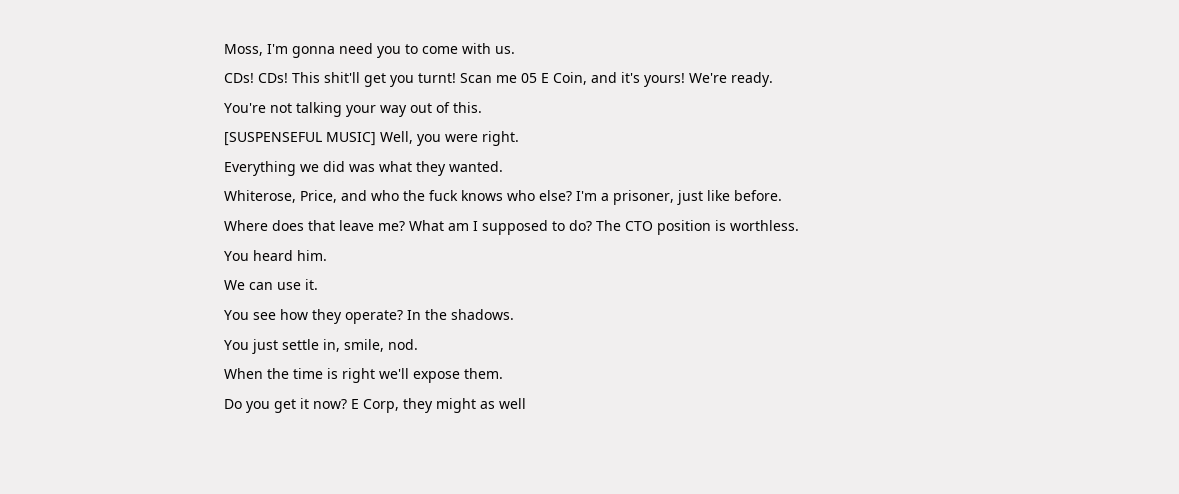Moss, I'm gonna need you to come with us.
CDs! CDs! This shit'll get you turnt! Scan me 05 E Coin, and it's yours! We're ready.
You're not talking your way out of this.
[SUSPENSEFUL MUSIC] Well, you were right.
Everything we did was what they wanted.
Whiterose, Price, and who the fuck knows who else? I'm a prisoner, just like before.
Where does that leave me? What am I supposed to do? The CTO position is worthless.
You heard him.
We can use it.
You see how they operate? In the shadows.
You just settle in, smile, nod.
When the time is right we'll expose them.
Do you get it now? E Corp, they might as well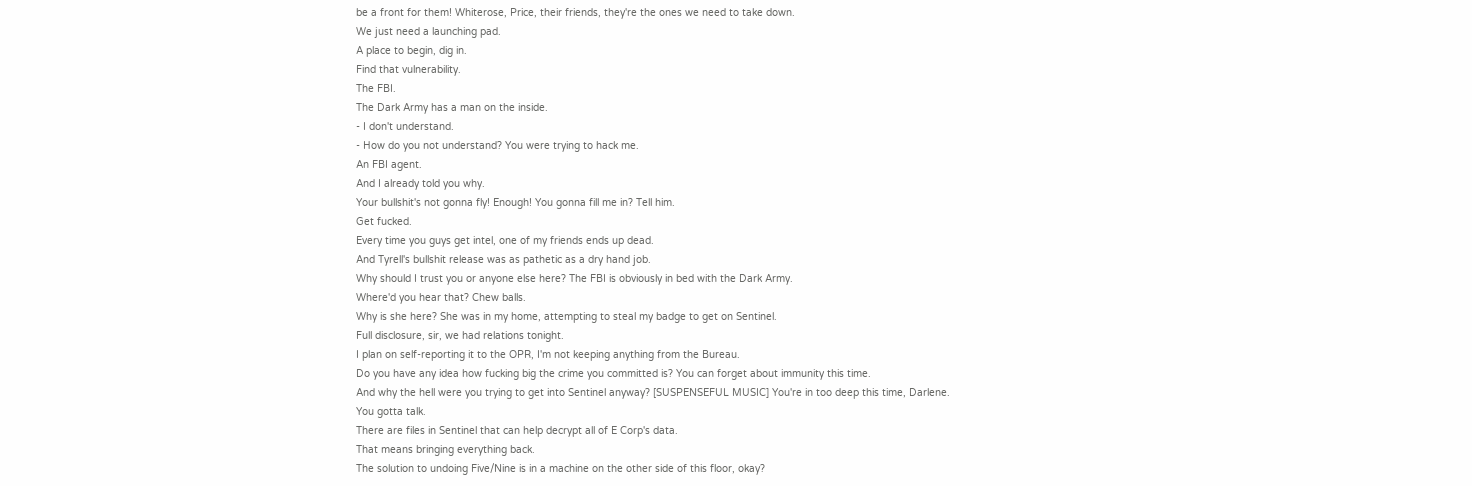be a front for them! Whiterose, Price, their friends, they're the ones we need to take down.
We just need a launching pad.
A place to begin, dig in.
Find that vulnerability.
The FBI.
The Dark Army has a man on the inside.
- I don't understand.
- How do you not understand? You were trying to hack me.
An FBI agent.
And I already told you why.
Your bullshit's not gonna fly! Enough! You gonna fill me in? Tell him.
Get fucked.
Every time you guys get intel, one of my friends ends up dead.
And Tyrell's bullshit release was as pathetic as a dry hand job.
Why should I trust you or anyone else here? The FBI is obviously in bed with the Dark Army.
Where'd you hear that? Chew balls.
Why is she here? She was in my home, attempting to steal my badge to get on Sentinel.
Full disclosure, sir, we had relations tonight.
I plan on self-reporting it to the OPR, I'm not keeping anything from the Bureau.
Do you have any idea how fucking big the crime you committed is? You can forget about immunity this time.
And why the hell were you trying to get into Sentinel anyway? [SUSPENSEFUL MUSIC] You're in too deep this time, Darlene.
You gotta talk.
There are files in Sentinel that can help decrypt all of E Corp's data.
That means bringing everything back.
The solution to undoing Five/Nine is in a machine on the other side of this floor, okay?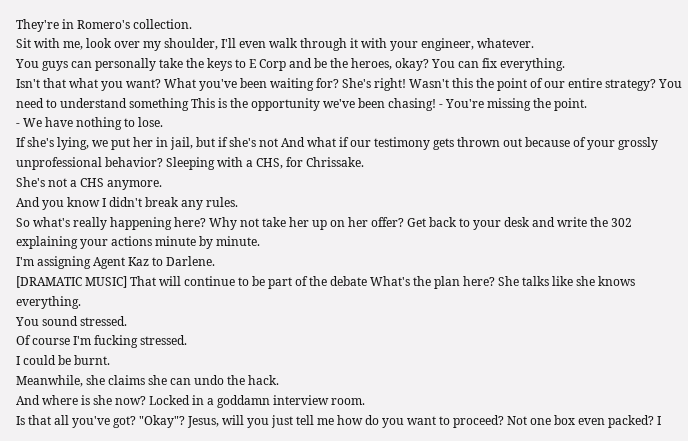They're in Romero's collection.
Sit with me, look over my shoulder, I'll even walk through it with your engineer, whatever.
You guys can personally take the keys to E Corp and be the heroes, okay? You can fix everything.
Isn't that what you want? What you've been waiting for? She's right! Wasn't this the point of our entire strategy? You need to understand something This is the opportunity we've been chasing! - You're missing the point.
- We have nothing to lose.
If she's lying, we put her in jail, but if she's not And what if our testimony gets thrown out because of your grossly unprofessional behavior? Sleeping with a CHS, for Chrissake.
She's not a CHS anymore.
And you know I didn't break any rules.
So what's really happening here? Why not take her up on her offer? Get back to your desk and write the 302 explaining your actions minute by minute.
I'm assigning Agent Kaz to Darlene.
[DRAMATIC MUSIC] That will continue to be part of the debate What's the plan here? She talks like she knows everything.
You sound stressed.
Of course I'm fucking stressed.
I could be burnt.
Meanwhile, she claims she can undo the hack.
And where is she now? Locked in a goddamn interview room.
Is that all you've got? "Okay"? Jesus, will you just tell me how do you want to proceed? Not one box even packed? I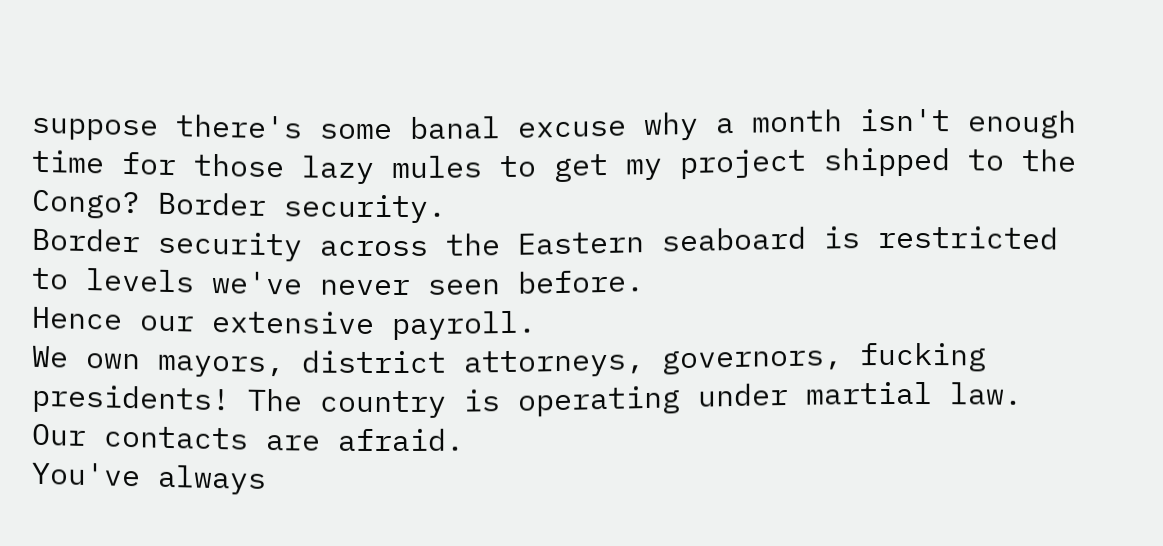suppose there's some banal excuse why a month isn't enough time for those lazy mules to get my project shipped to the Congo? Border security.
Border security across the Eastern seaboard is restricted to levels we've never seen before.
Hence our extensive payroll.
We own mayors, district attorneys, governors, fucking presidents! The country is operating under martial law.
Our contacts are afraid.
You've always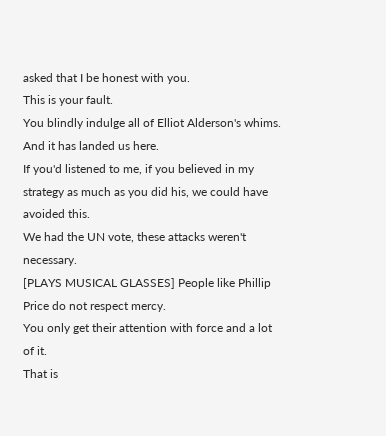asked that I be honest with you.
This is your fault.
You blindly indulge all of Elliot Alderson's whims.
And it has landed us here.
If you'd listened to me, if you believed in my strategy as much as you did his, we could have avoided this.
We had the UN vote, these attacks weren't necessary.
[PLAYS MUSICAL GLASSES] People like Phillip Price do not respect mercy.
You only get their attention with force and a lot of it.
That is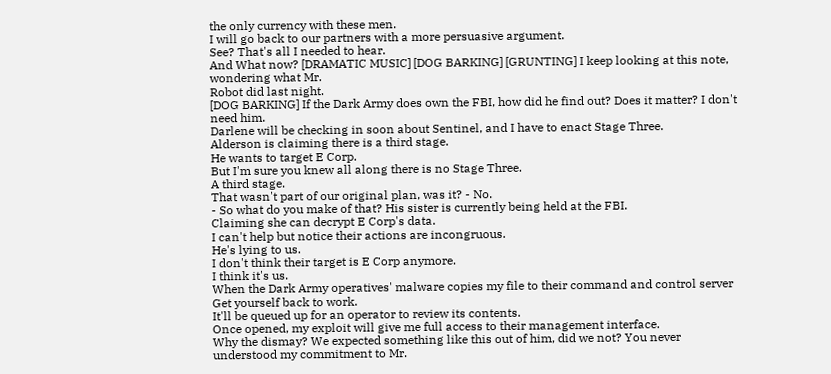the only currency with these men.
I will go back to our partners with a more persuasive argument.
See? That's all I needed to hear.
And What now? [DRAMATIC MUSIC] [DOG BARKING] [GRUNTING] I keep looking at this note, wondering what Mr.
Robot did last night.
[DOG BARKING] If the Dark Army does own the FBI, how did he find out? Does it matter? I don't need him.
Darlene will be checking in soon about Sentinel, and I have to enact Stage Three.
Alderson is claiming there is a third stage.
He wants to target E Corp.
But I'm sure you knew all along there is no Stage Three.
A third stage.
That wasn't part of our original plan, was it? - No.
- So what do you make of that? His sister is currently being held at the FBI.
Claiming she can decrypt E Corp's data.
I can't help but notice their actions are incongruous.
He's lying to us.
I don't think their target is E Corp anymore.
I think it's us.
When the Dark Army operatives' malware copies my file to their command and control server Get yourself back to work.
It'll be queued up for an operator to review its contents.
Once opened, my exploit will give me full access to their management interface.
Why the dismay? We expected something like this out of him, did we not? You never understood my commitment to Mr.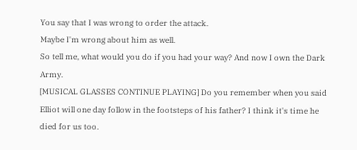You say that I was wrong to order the attack.
Maybe I'm wrong about him as well.
So tell me, what would you do if you had your way? And now I own the Dark Army.
[MUSICAL GLASSES CONTINUE PLAYING] Do you remember when you said Elliot will one day follow in the footsteps of his father? I think it's time he died for us too.